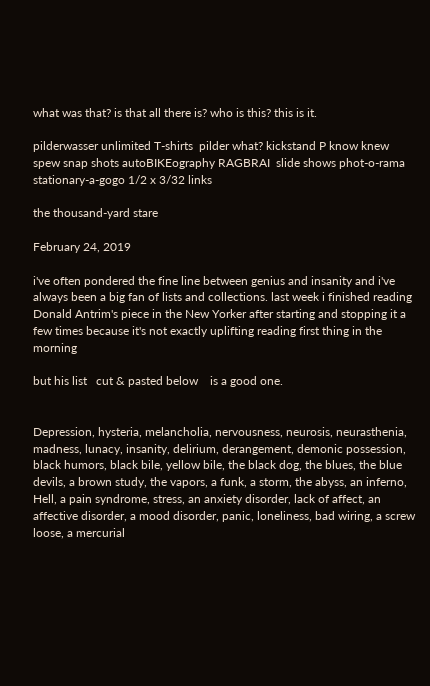what was that? is that all there is? who is this? this is it.

pilderwasser unlimited T-shirts  pilder what? kickstand P know knew spew snap shots autoBIKEography RAGBRAI  slide shows phot-o-rama stationary-a-gogo 1/2 x 3/32 links

the thousand-yard stare

February 24, 2019

i've often pondered the fine line between genius and insanity and i've always been a big fan of lists and collections. last week i finished reading Donald Antrim's piece in the New Yorker after starting and stopping it a few times because it's not exactly uplifting reading first thing in the morning

but his list   cut & pasted below    is a good one.


Depression, hysteria, melancholia, nervousness, neurosis, neurasthenia, madness, lunacy, insanity, delirium, derangement, demonic possession, black humors, black bile, yellow bile, the black dog, the blues, the blue devils, a brown study, the vapors, a funk, a storm, the abyss, an inferno, Hell, a pain syndrome, stress, an anxiety disorder, lack of affect, an affective disorder, a mood disorder, panic, loneliness, bad wiring, a screw loose, a mercurial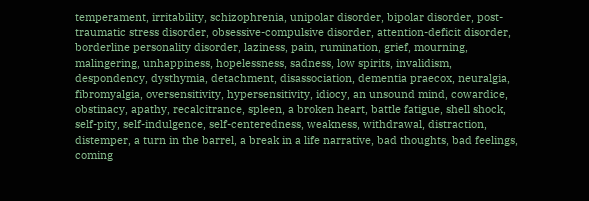temperament, irritability, schizophrenia, unipolar disorder, bipolar disorder, post-traumatic stress disorder, obsessive-compulsive disorder, attention-deficit disorder, borderline personality disorder, laziness, pain, rumination, grief, mourning, malingering, unhappiness, hopelessness, sadness, low spirits, invalidism, despondency, dysthymia, detachment, disassociation, dementia praecox, neuralgia, fibromyalgia, oversensitivity, hypersensitivity, idiocy, an unsound mind, cowardice, obstinacy, apathy, recalcitrance, spleen, a broken heart, battle fatigue, shell shock, self-pity, self-indulgence, self-centeredness, weakness, withdrawal, distraction, distemper, a turn in the barrel, a break in a life narrative, bad thoughts, bad feelings, coming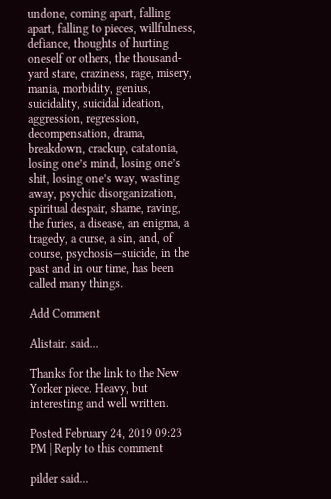undone, coming apart, falling apart, falling to pieces, willfulness, defiance, thoughts of hurting oneself or others, the thousand-yard stare, craziness, rage, misery, mania, morbidity, genius, suicidality, suicidal ideation, aggression, regression, decompensation, drama, breakdown, crackup, catatonia, losing one’s mind, losing one’s shit, losing one’s way, wasting away, psychic disorganization, spiritual despair, shame, raving, the furies, a disease, an enigma, a tragedy, a curse, a sin, and, of course, psychosis—suicide, in the past and in our time, has been called many things.

Add Comment

Alistair. said...

Thanks for the link to the New Yorker piece. Heavy, but interesting and well written.

Posted February 24, 2019 09:23 PM | Reply to this comment

pilder said...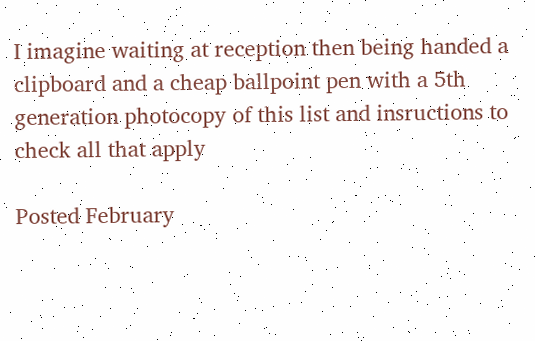I imagine waiting at reception then being handed a clipboard and a cheap ballpoint pen with a 5th generation photocopy of this list and insructions to check all that apply

Posted February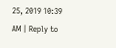25, 2019 10:39 AM | Reply to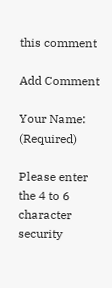this comment

Add Comment

Your Name: (Required)

Please enter the 4 to 6 character security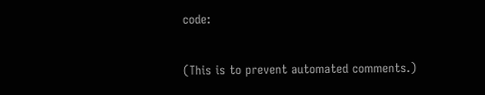code:

(This is to prevent automated comments.)